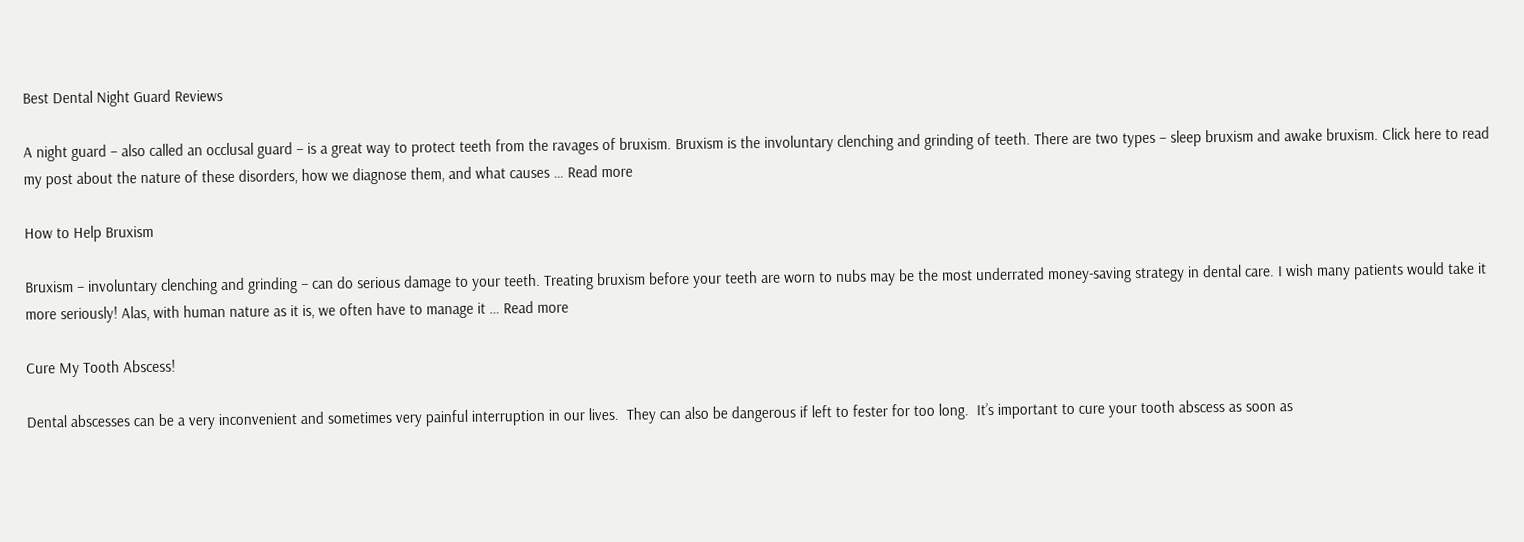Best Dental Night Guard Reviews

A night guard – also called an occlusal guard – is a great way to protect teeth from the ravages of bruxism. Bruxism is the involuntary clenching and grinding of teeth. There are two types – sleep bruxism and awake bruxism. Click here to read my post about the nature of these disorders, how we diagnose them, and what causes … Read more

How to Help Bruxism

Bruxism – involuntary clenching and grinding – can do serious damage to your teeth. Treating bruxism before your teeth are worn to nubs may be the most underrated money-saving strategy in dental care. I wish many patients would take it more seriously! Alas, with human nature as it is, we often have to manage it … Read more

Cure My Tooth Abscess!

Dental abscesses can be a very inconvenient and sometimes very painful interruption in our lives.  They can also be dangerous if left to fester for too long.  It’s important to cure your tooth abscess as soon as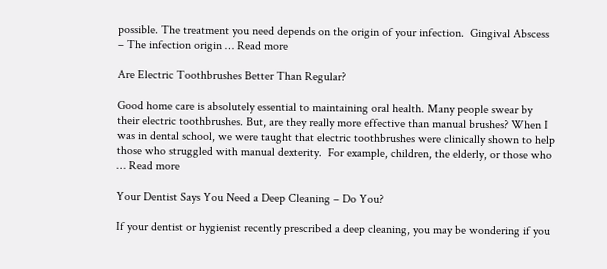possible. The treatment you need depends on the origin of your infection.  Gingival Abscess – The infection origin … Read more

Are Electric Toothbrushes Better Than Regular?

Good home care is absolutely essential to maintaining oral health. Many people swear by their electric toothbrushes. But, are they really more effective than manual brushes? When I was in dental school, we were taught that electric toothbrushes were clinically shown to help those who struggled with manual dexterity.  For example, children, the elderly, or those who … Read more

Your Dentist Says You Need a Deep Cleaning – Do You?

If your dentist or hygienist recently prescribed a deep cleaning, you may be wondering if you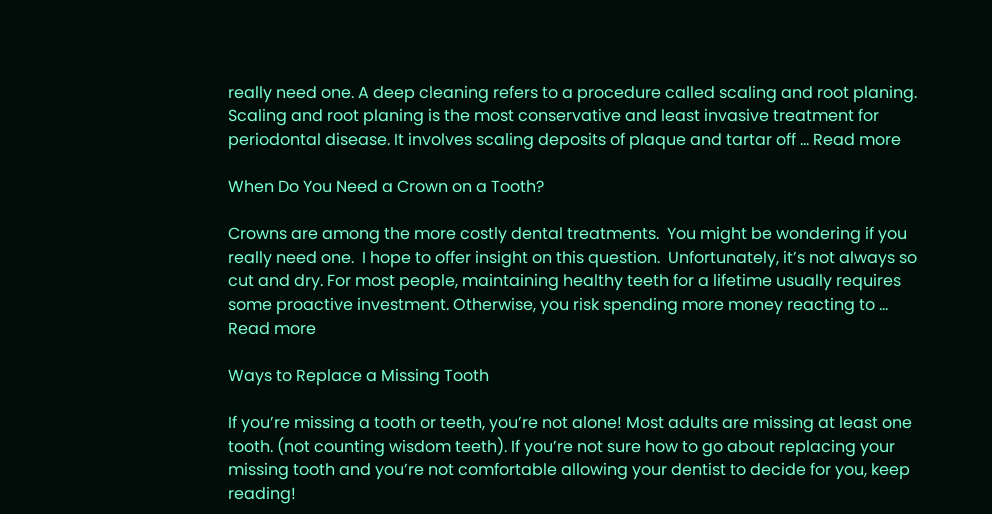really need one. A deep cleaning refers to a procedure called scaling and root planing. Scaling and root planing is the most conservative and least invasive treatment for periodontal disease. It involves scaling deposits of plaque and tartar off … Read more

When Do You Need a Crown on a Tooth?

Crowns are among the more costly dental treatments.  You might be wondering if you really need one.  I hope to offer insight on this question.  Unfortunately, it’s not always so cut and dry. For most people, maintaining healthy teeth for a lifetime usually requires some proactive investment. Otherwise, you risk spending more money reacting to … Read more

Ways to Replace a Missing Tooth

If you’re missing a tooth or teeth, you’re not alone! Most adults are missing at least one tooth. (not counting wisdom teeth). If you’re not sure how to go about replacing your missing tooth and you’re not comfortable allowing your dentist to decide for you, keep reading!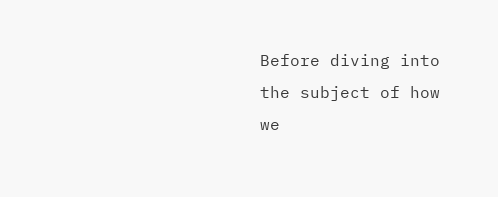Before diving into the subject of how we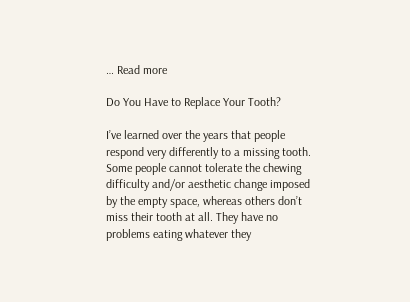… Read more

Do You Have to Replace Your Tooth?

I’ve learned over the years that people respond very differently to a missing tooth. Some people cannot tolerate the chewing difficulty and/or aesthetic change imposed by the empty space, whereas others don’t miss their tooth at all. They have no problems eating whatever they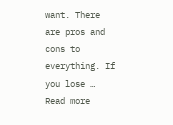want. There are pros and cons to everything. If you lose … Read more